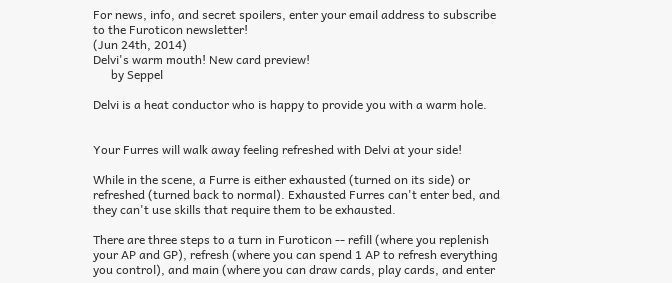For news, info, and secret spoilers, enter your email address to subscribe to the Furoticon newsletter!
(Jun 24th, 2014)
Delvi's warm mouth! New card preview!
      by Seppel

Delvi is a heat conductor who is happy to provide you with a warm hole.


Your Furres will walk away feeling refreshed with Delvi at your side!

While in the scene, a Furre is either exhausted (turned on its side) or refreshed (turned back to normal). Exhausted Furres can't enter bed, and they can't use skills that require them to be exhausted.

There are three steps to a turn in Furoticon -- refill (where you replenish your AP and GP), refresh (where you can spend 1 AP to refresh everything you control), and main (where you can draw cards, play cards, and enter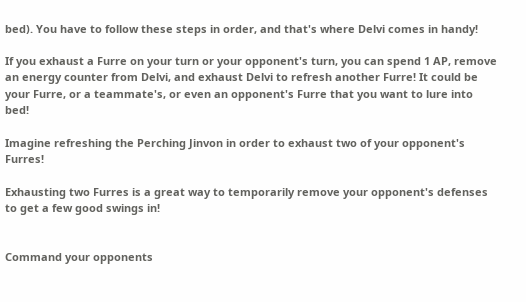bed). You have to follow these steps in order, and that's where Delvi comes in handy!

If you exhaust a Furre on your turn or your opponent's turn, you can spend 1 AP, remove an energy counter from Delvi, and exhaust Delvi to refresh another Furre! It could be your Furre, or a teammate's, or even an opponent's Furre that you want to lure into bed!

Imagine refreshing the Perching Jinvon in order to exhaust two of your opponent's Furres!

Exhausting two Furres is a great way to temporarily remove your opponent's defenses to get a few good swings in!


Command your opponents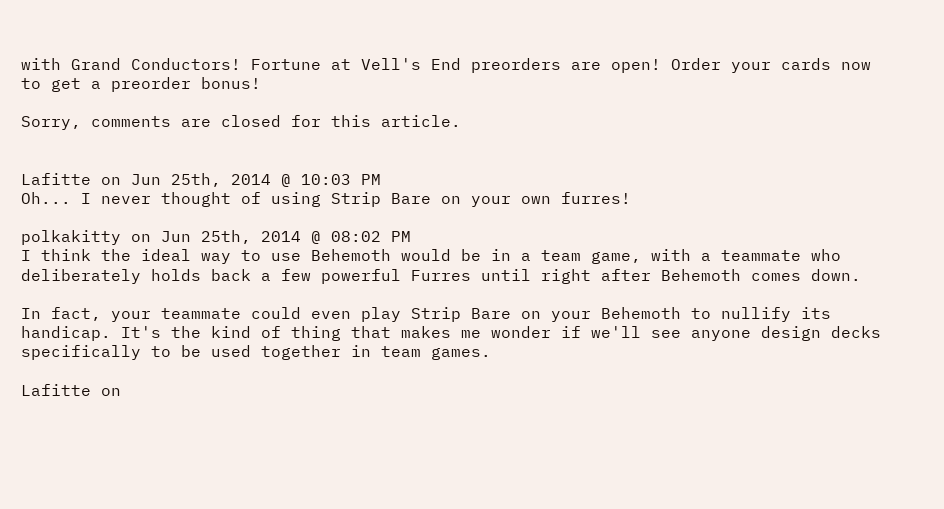with Grand Conductors! Fortune at Vell's End preorders are open! Order your cards now to get a preorder bonus!

Sorry, comments are closed for this article.


Lafitte on Jun 25th, 2014 @ 10:03 PM
Oh... I never thought of using Strip Bare on your own furres!

polkakitty on Jun 25th, 2014 @ 08:02 PM
I think the ideal way to use Behemoth would be in a team game, with a teammate who deliberately holds back a few powerful Furres until right after Behemoth comes down.

In fact, your teammate could even play Strip Bare on your Behemoth to nullify its handicap. It's the kind of thing that makes me wonder if we'll see anyone design decks specifically to be used together in team games.

Lafitte on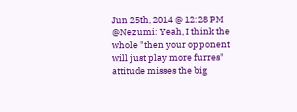Jun 25th, 2014 @ 12:28 PM
@Nezumi: Yeah, I think the whole "then your opponent will just play more furres" attitude misses the big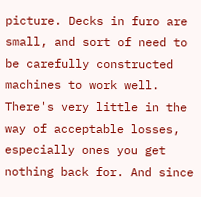picture. Decks in furo are small, and sort of need to be carefully constructed machines to work well. There's very little in the way of acceptable losses, especially ones you get nothing back for. And since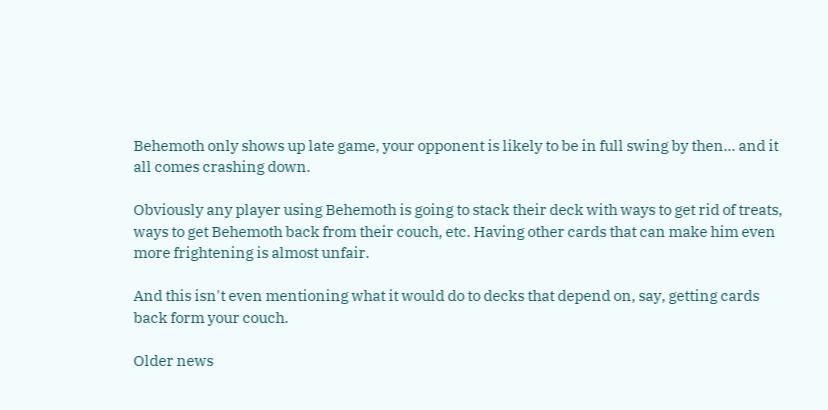Behemoth only shows up late game, your opponent is likely to be in full swing by then... and it all comes crashing down.

Obviously any player using Behemoth is going to stack their deck with ways to get rid of treats, ways to get Behemoth back from their couch, etc. Having other cards that can make him even more frightening is almost unfair.

And this isn't even mentioning what it would do to decks that depend on, say, getting cards back form your couch.

Older news